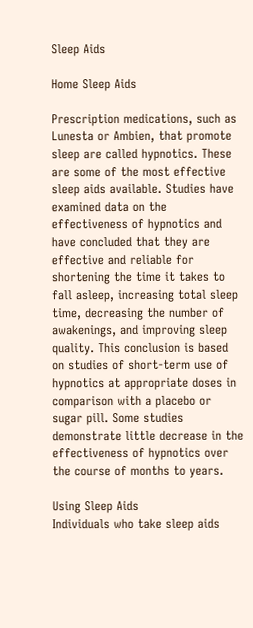Sleep Aids

Home Sleep Aids

Prescription medications, such as Lunesta or Ambien, that promote sleep are called hypnotics. These are some of the most effective sleep aids available. Studies have examined data on the effectiveness of hypnotics and have concluded that they are effective and reliable for shortening the time it takes to fall asleep, increasing total sleep time, decreasing the number of awakenings, and improving sleep quality. This conclusion is based on studies of short-term use of hypnotics at appropriate doses in comparison with a placebo or sugar pill. Some studies demonstrate little decrease in the effectiveness of hypnotics over the course of months to years.

Using Sleep Aids
Individuals who take sleep aids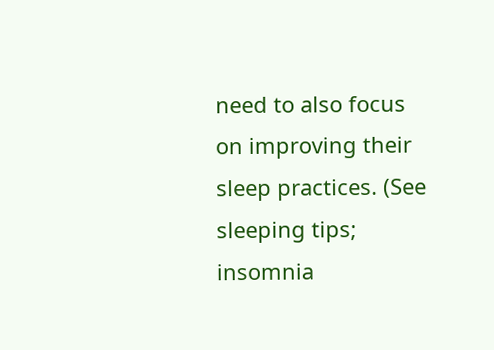need to also focus on improving their sleep practices. (See sleeping tips; insomnia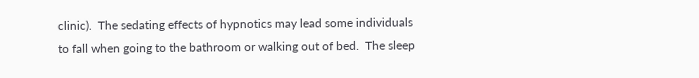clinic).  The sedating effects of hypnotics may lead some individuals to fall when going to the bathroom or walking out of bed.  The sleep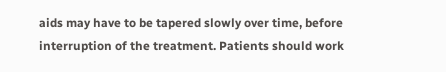aids may have to be tapered slowly over time, before interruption of the treatment. Patients should work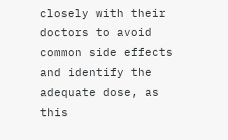closely with their doctors to avoid common side effects and identify the adequate dose, as this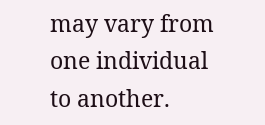may vary from one individual to another.